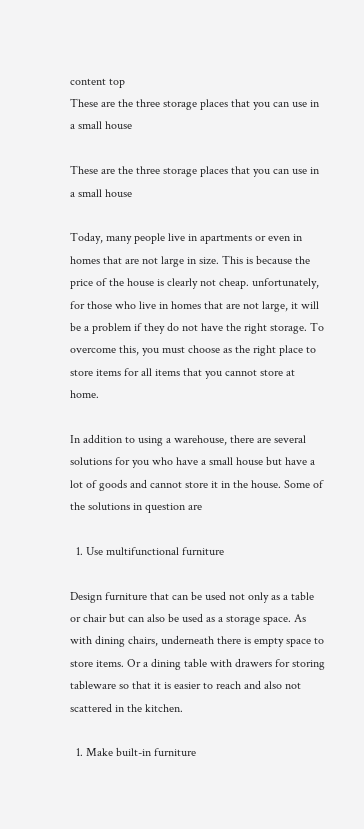content top
These are the three storage places that you can use in a small house

These are the three storage places that you can use in a small house

Today, many people live in apartments or even in homes that are not large in size. This is because the price of the house is clearly not cheap. unfortunately, for those who live in homes that are not large, it will be a problem if they do not have the right storage. To overcome this, you must choose as the right place to store items for all items that you cannot store at home.

In addition to using a warehouse, there are several solutions for you who have a small house but have a lot of goods and cannot store it in the house. Some of the solutions in question are

  1. Use multifunctional furniture

Design furniture that can be used not only as a table or chair but can also be used as a storage space. As with dining chairs, underneath there is empty space to store items. Or a dining table with drawers for storing tableware so that it is easier to reach and also not scattered in the kitchen.

  1. Make built-in furniture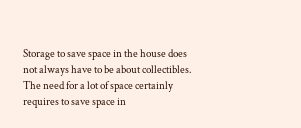Storage to save space in the house does not always have to be about collectibles. The need for a lot of space certainly requires to save space in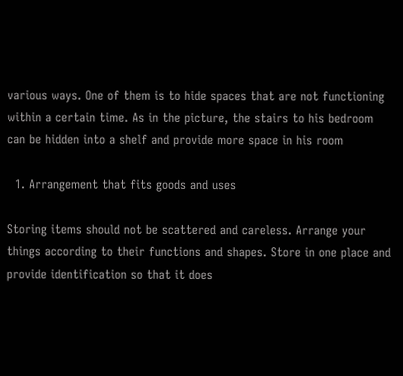various ways. One of them is to hide spaces that are not functioning within a certain time. As in the picture, the stairs to his bedroom can be hidden into a shelf and provide more space in his room

  1. Arrangement that fits goods and uses

Storing items should not be scattered and careless. Arrange your things according to their functions and shapes. Store in one place and provide identification so that it does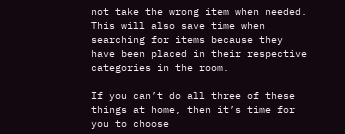not take the wrong item when needed. This will also save time when searching for items because they have been placed in their respective categories in the room.

If you can’t do all three of these things at home, then it’s time for you to choose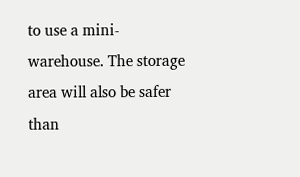to use a mini-warehouse. The storage area will also be safer than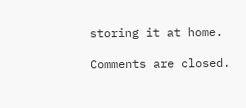storing it at home.

Comments are closed.